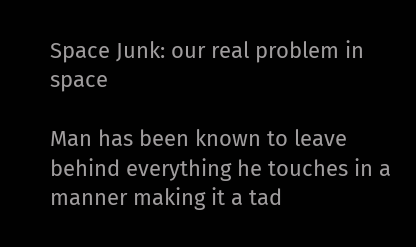Space Junk: our real problem in space

Man has been known to leave behind everything he touches in a manner making it a tad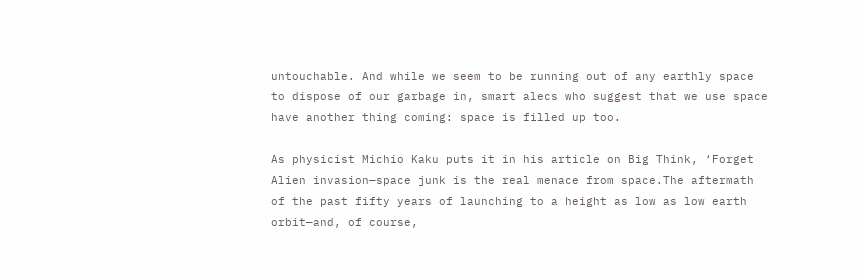untouchable. And while we seem to be running out of any earthly space to dispose of our garbage in, smart alecs who suggest that we use space have another thing coming: space is filled up too.

As physicist Michio Kaku puts it in his article on Big Think, ‘Forget Alien invasion—space junk is the real menace from space.The aftermath of the past fifty years of launching to a height as low as low earth orbit—and, of course,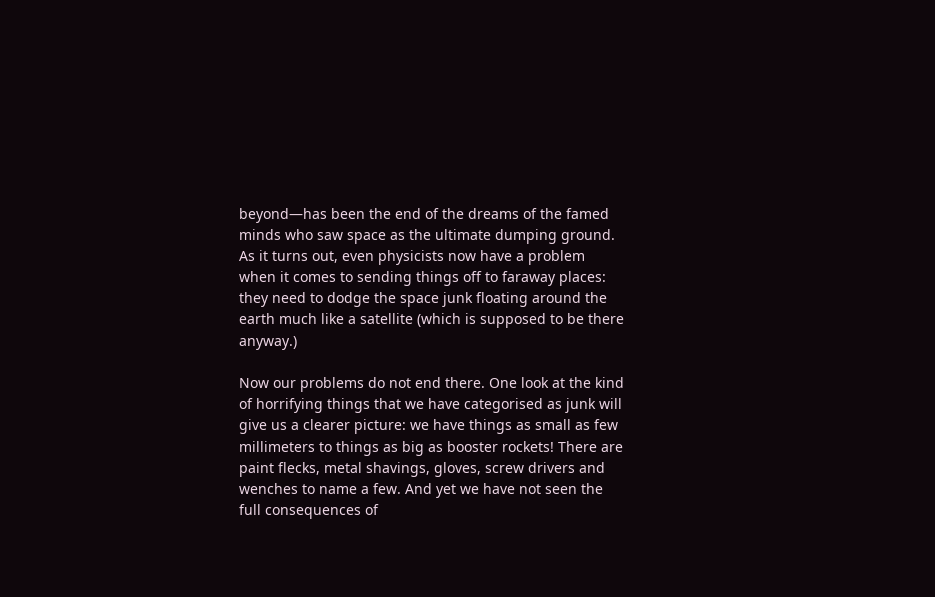beyond—has been the end of the dreams of the famed minds who saw space as the ultimate dumping ground. As it turns out, even physicists now have a problem when it comes to sending things off to faraway places: they need to dodge the space junk floating around the earth much like a satellite (which is supposed to be there anyway.)

Now our problems do not end there. One look at the kind of horrifying things that we have categorised as junk will give us a clearer picture: we have things as small as few millimeters to things as big as booster rockets! There are paint flecks, metal shavings, gloves, screw drivers and wenches to name a few. And yet we have not seen the full consequences of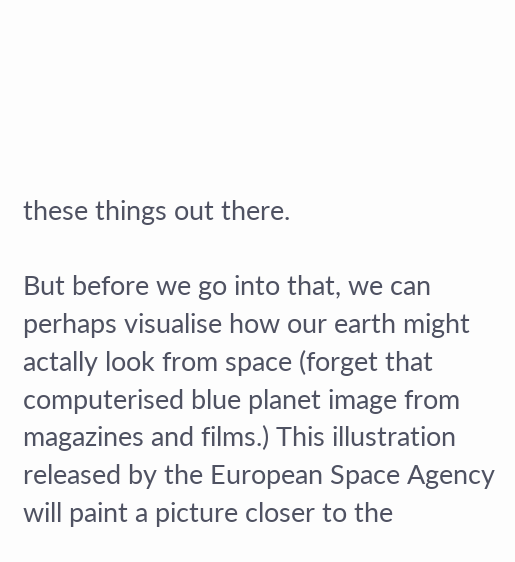these things out there.

But before we go into that, we can perhaps visualise how our earth might actally look from space (forget that computerised blue planet image from magazines and films.) This illustration released by the European Space Agency will paint a picture closer to the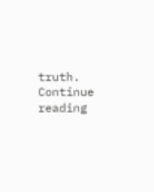truth. Continue reading